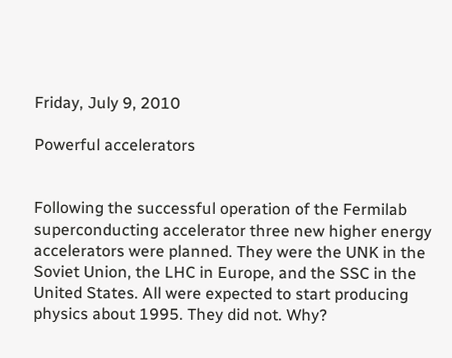Friday, July 9, 2010

Powerful accelerators


Following the successful operation of the Fermilab superconducting accelerator three new higher energy accelerators were planned. They were the UNK in the Soviet Union, the LHC in Europe, and the SSC in the United States. All were expected to start producing physics about 1995. They did not. Why?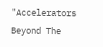"Accelerators Beyond The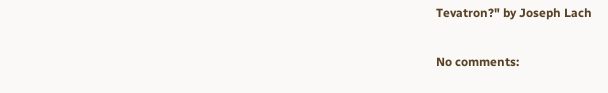Tevatron?" by Joseph Lach

No comments: